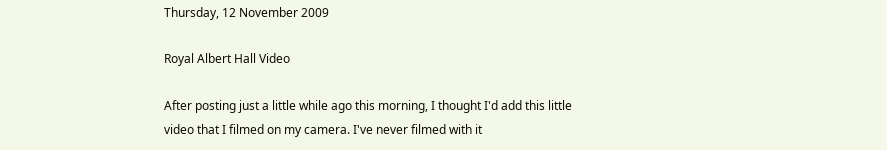Thursday, 12 November 2009

Royal Albert Hall Video

After posting just a little while ago this morning, I thought I'd add this little video that I filmed on my camera. I've never filmed with it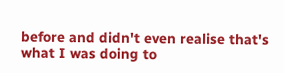before and didn't even realise that's what I was doing to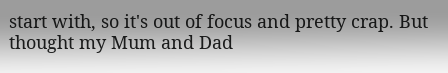start with, so it's out of focus and pretty crap. But thought my Mum and Dad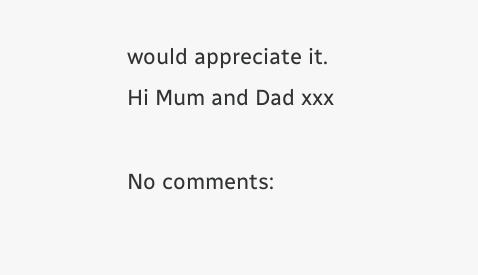would appreciate it.
Hi Mum and Dad xxx

No comments: